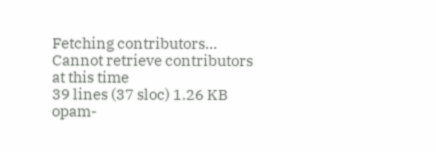Fetching contributors…
Cannot retrieve contributors at this time
39 lines (37 sloc) 1.26 KB
opam-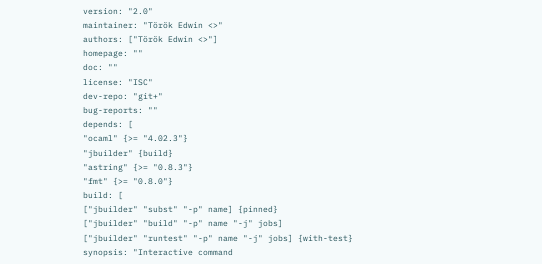version: "2.0"
maintainer: "Török Edwin <>"
authors: ["Török Edwin <>"]
homepage: ""
doc: ""
license: "ISC"
dev-repo: "git+"
bug-reports: ""
depends: [
"ocaml" {>= "4.02.3"}
"jbuilder" {build}
"astring" {>= "0.8.3"}
"fmt" {>= "0.8.0"}
build: [
["jbuilder" "subst" "-p" name] {pinned}
["jbuilder" "build" "-p" name "-j" jobs]
["jbuilder" "runtest" "-p" name "-j" jobs] {with-test}
synopsis: "Interactive command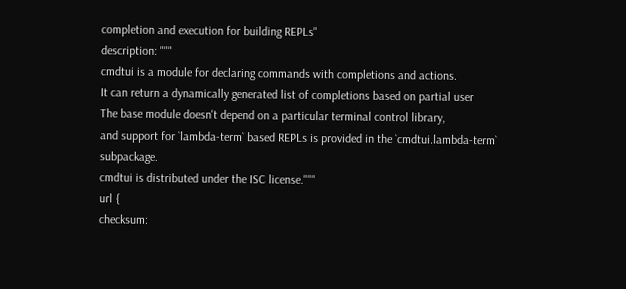completion and execution for building REPLs"
description: """
cmdtui is a module for declaring commands with completions and actions.
It can return a dynamically generated list of completions based on partial user
The base module doesn't depend on a particular terminal control library,
and support for `lambda-term` based REPLs is provided in the `cmdtui.lambda-term` subpackage.
cmdtui is distributed under the ISC license."""
url {
checksum: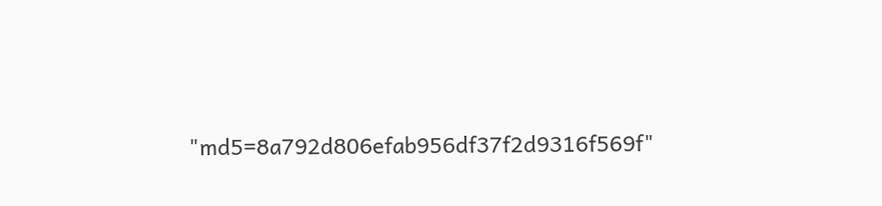"md5=8a792d806efab956df37f2d9316f569f"